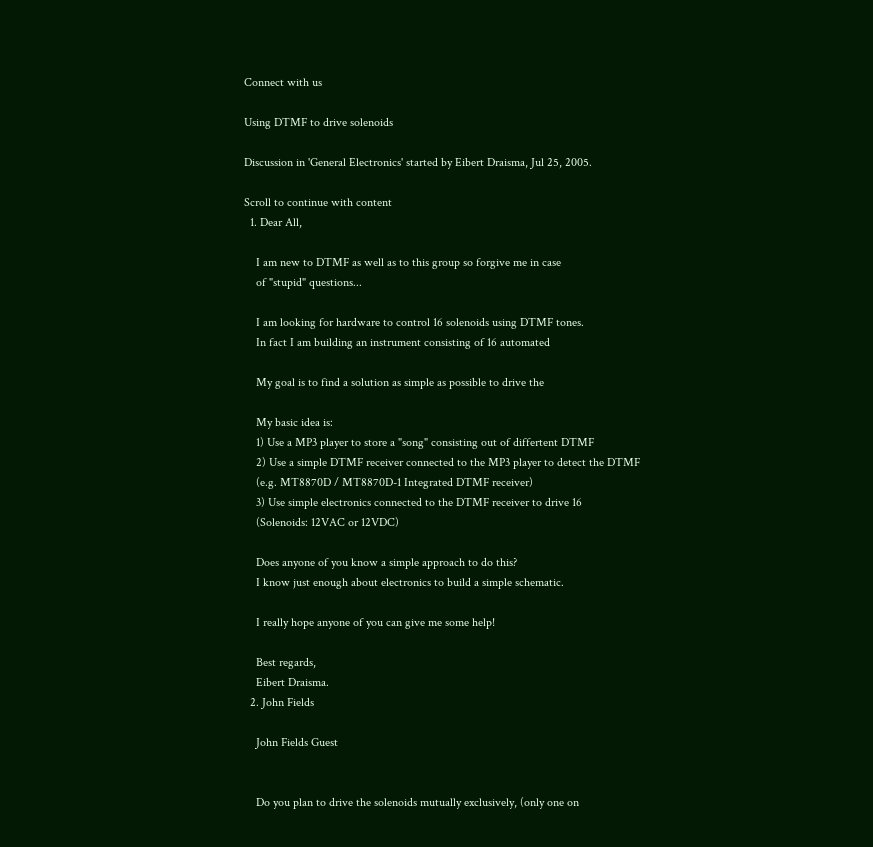Connect with us

Using DTMF to drive solenoids

Discussion in 'General Electronics' started by Eibert Draisma, Jul 25, 2005.

Scroll to continue with content
  1. Dear All,

    I am new to DTMF as well as to this group so forgive me in case
    of "stupid" questions...

    I am looking for hardware to control 16 solenoids using DTMF tones.
    In fact I am building an instrument consisting of 16 automated

    My goal is to find a solution as simple as possible to drive the

    My basic idea is:
    1) Use a MP3 player to store a "song" consisting out of differtent DTMF
    2) Use a simple DTMF receiver connected to the MP3 player to detect the DTMF
    (e.g. MT8870D / MT8870D-1 Integrated DTMF receiver)
    3) Use simple electronics connected to the DTMF receiver to drive 16
    (Solenoids: 12VAC or 12VDC)

    Does anyone of you know a simple approach to do this?
    I know just enough about electronics to build a simple schematic.

    I really hope anyone of you can give me some help!

    Best regards,
    Eibert Draisma.
  2. John Fields

    John Fields Guest


    Do you plan to drive the solenoids mutually exclusively, (only one on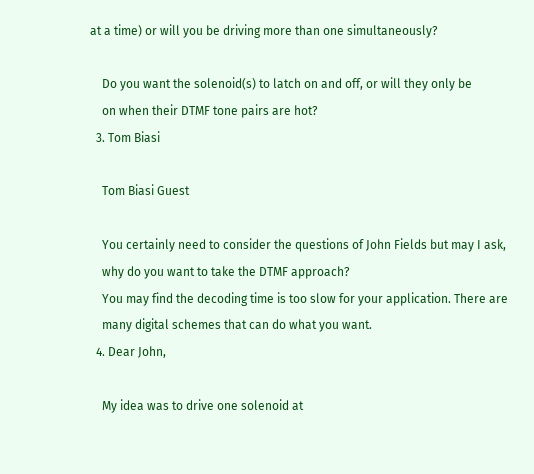at a time) or will you be driving more than one simultaneously?

    Do you want the solenoid(s) to latch on and off, or will they only be
    on when their DTMF tone pairs are hot?
  3. Tom Biasi

    Tom Biasi Guest

    You certainly need to consider the questions of John Fields but may I ask,
    why do you want to take the DTMF approach?
    You may find the decoding time is too slow for your application. There are
    many digital schemes that can do what you want.
  4. Dear John,

    My idea was to drive one solenoid at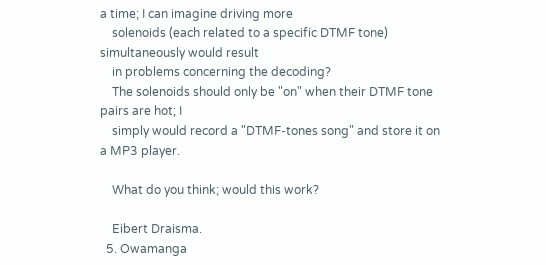a time; I can imagine driving more
    solenoids (each related to a specific DTMF tone) simultaneously would result
    in problems concerning the decoding?
    The solenoids should only be "on" when their DTMF tone pairs are hot; I
    simply would record a "DTMF-tones song" and store it on a MP3 player.

    What do you think; would this work?

    Eibert Draisma.
  5. Owamanga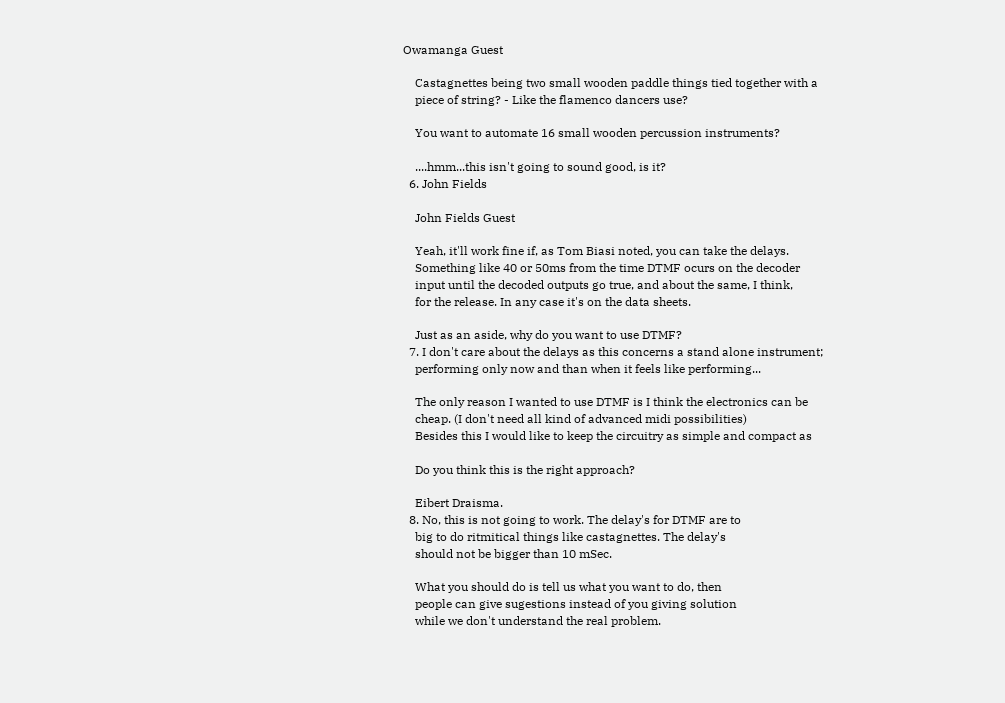Owamanga Guest

    Castagnettes being two small wooden paddle things tied together with a
    piece of string? - Like the flamenco dancers use?

    You want to automate 16 small wooden percussion instruments?

    ....hmm...this isn't going to sound good, is it?
  6. John Fields

    John Fields Guest

    Yeah, it'll work fine if, as Tom Biasi noted, you can take the delays.
    Something like 40 or 50ms from the time DTMF ocurs on the decoder
    input until the decoded outputs go true, and about the same, I think,
    for the release. In any case it's on the data sheets.

    Just as an aside, why do you want to use DTMF?
  7. I don't care about the delays as this concerns a stand alone instrument;
    performing only now and than when it feels like performing...

    The only reason I wanted to use DTMF is I think the electronics can be
    cheap. (I don't need all kind of advanced midi possibilities)
    Besides this I would like to keep the circuitry as simple and compact as

    Do you think this is the right approach?

    Eibert Draisma.
  8. No, this is not going to work. The delay's for DTMF are to
    big to do ritmitical things like castagnettes. The delay's
    should not be bigger than 10 mSec.

    What you should do is tell us what you want to do, then
    people can give sugestions instead of you giving solution
    while we don't understand the real problem.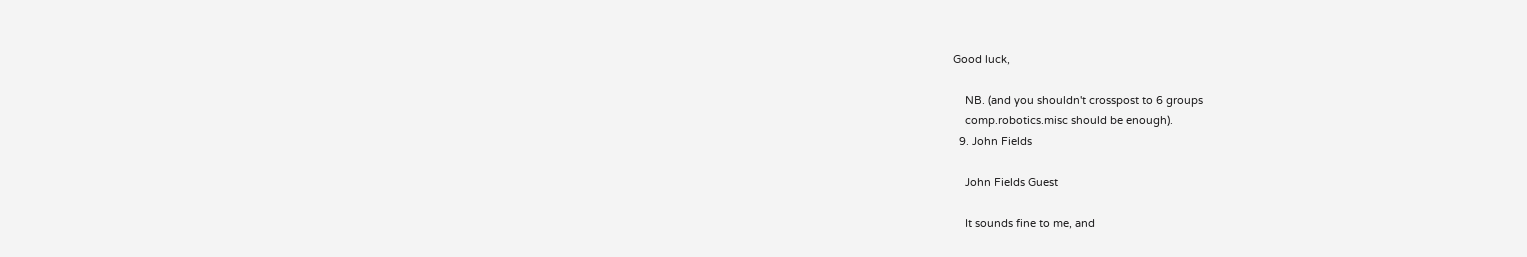Good luck,

    NB. (and you shouldn't crosspost to 6 groups
    comp.robotics.misc should be enough).
  9. John Fields

    John Fields Guest

    It sounds fine to me, and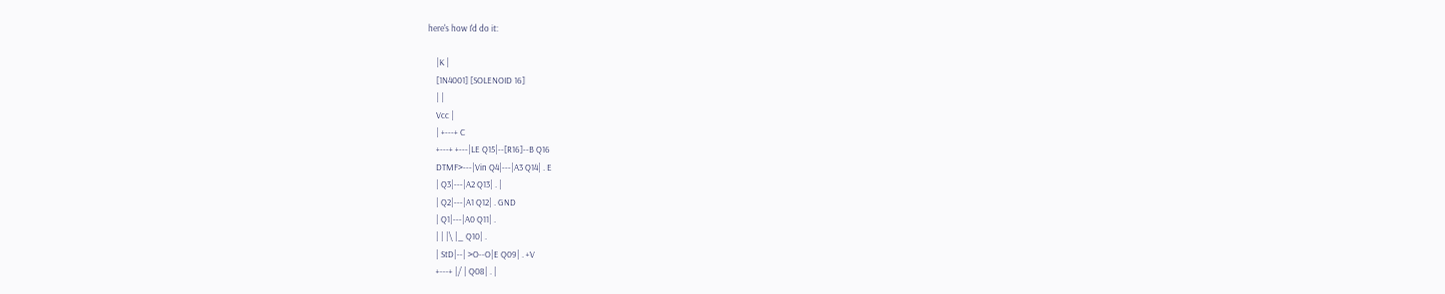here's how I'd do it:

    |K |
    [1N4001] [SOLENOID 16]
    | |
    Vcc |
    | +---+ C
    +---+ +---|LE Q15|--[R16]--B Q16
    DTMF>---|Vin Q4|---|A3 Q14| . E
    | Q3|---|A2 Q13| . |
    | Q2|---|A1 Q12| . GND
    | Q1|---|A0 Q11| .
    | | |\ |_ Q10| .
    | StD|--| >O--O|E Q09| . +V
    +---+ |/ | Q08| . |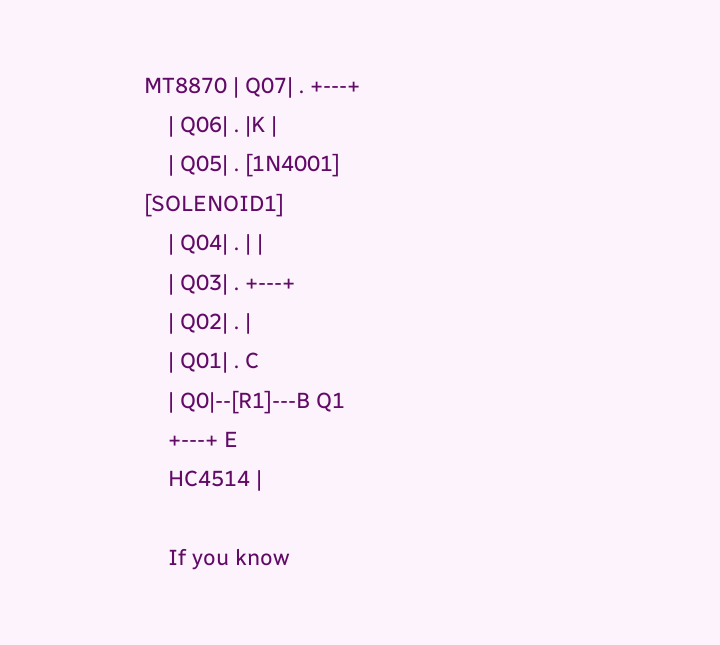MT8870 | Q07| . +---+
    | Q06| . |K |
    | Q05| . [1N4001] [SOLENOID1]
    | Q04| . | |
    | Q03| . +---+
    | Q02| . |
    | Q01| . C
    | Q0|--[R1]---B Q1
    +---+ E
    HC4514 |

    If you know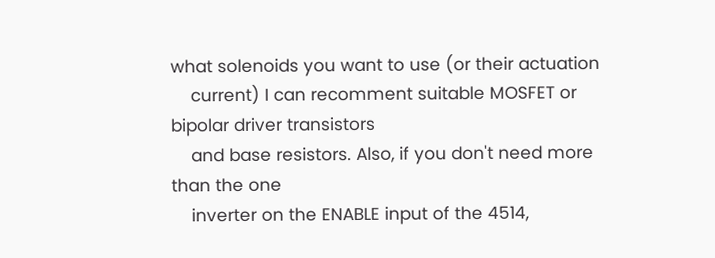what solenoids you want to use (or their actuation
    current) I can recomment suitable MOSFET or bipolar driver transistors
    and base resistors. Also, if you don't need more than the one
    inverter on the ENABLE input of the 4514,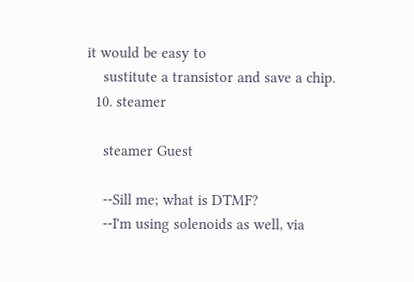it would be easy to
    sustitute a transistor and save a chip.
  10. steamer

    steamer Guest

    --Sill me; what is DTMF?
    --I'm using solenoids as well, via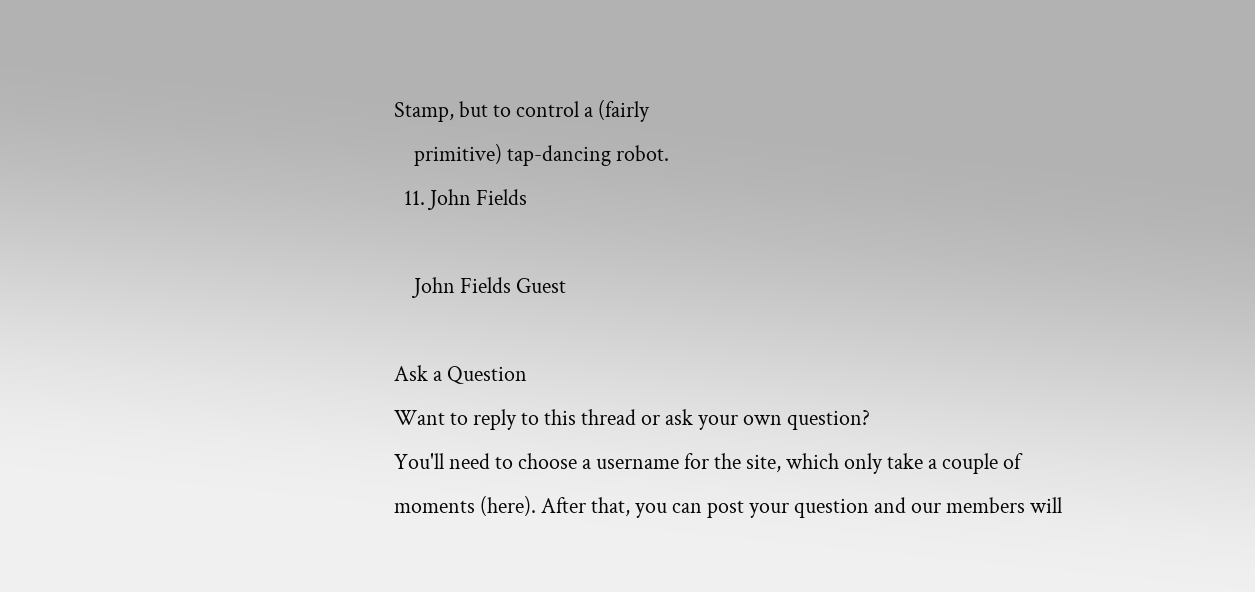Stamp, but to control a (fairly
    primitive) tap-dancing robot.
  11. John Fields

    John Fields Guest

Ask a Question
Want to reply to this thread or ask your own question?
You'll need to choose a username for the site, which only take a couple of moments (here). After that, you can post your question and our members will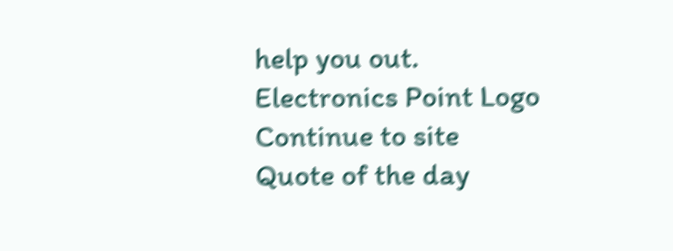help you out.
Electronics Point Logo
Continue to site
Quote of the day